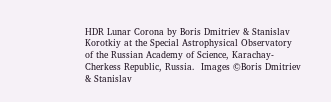HDR Lunar Corona by Boris Dmitriev & Stanislav Korotkiy at the Special Astrophysical Observatory of the Russian Academy of Science, Karachay-Cherkess Republic, Russia.  Images ©Boris Dmitriev & Stanislav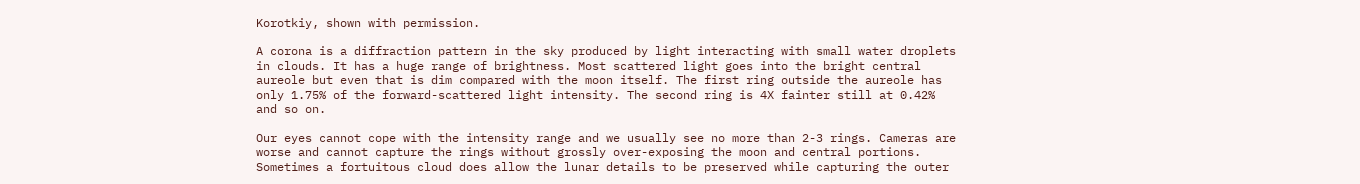Korotkiy, shown with permission.

A corona is a diffraction pattern in the sky produced by light interacting with small water droplets in clouds. It has a huge range of brightness. Most scattered light goes into the bright central aureole but even that is dim compared with the moon itself. The first ring outside the aureole has only 1.75% of the forward-scattered light intensity. The second ring is 4X fainter still at 0.42% and so on.

Our eyes cannot cope with the intensity range and we usually see no more than 2-3 rings. Cameras are worse and cannot capture the rings without grossly over-exposing the moon and central portions. Sometimes a fortuitous cloud does allow the lunar details to be preserved while capturing the outer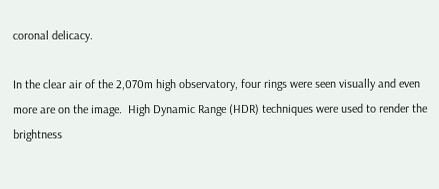coronal delicacy.

In the clear air of the 2,070m high observatory, four rings were seen visually and even more are on the image.  High Dynamic Range (HDR) techniques were used to render the brightness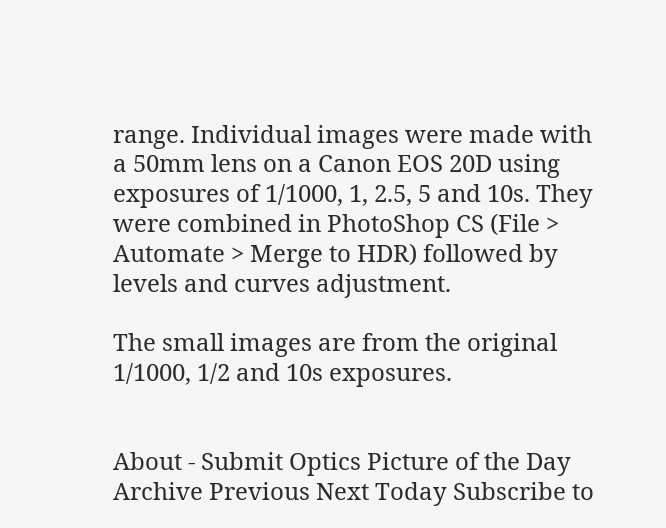range. Individual images were made with a 50mm lens on a Canon EOS 20D using exposures of 1/1000, 1, 2.5, 5 and 10s. They were combined in PhotoShop CS (File > Automate > Merge to HDR) followed by levels and curves adjustment.

The small images are from the original 1/1000, 1/2 and 10s exposures.


About - Submit Optics Picture of the Day Archive Previous Next Today Subscribe to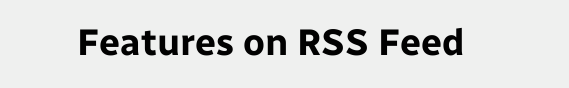Features on RSS Feed